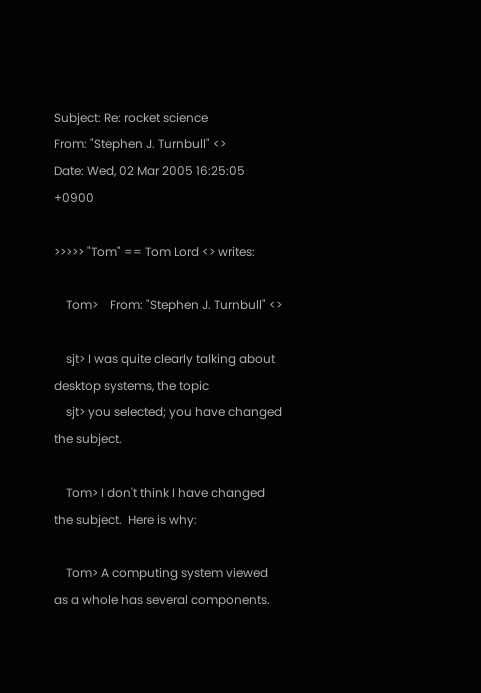Subject: Re: rocket science
From: "Stephen J. Turnbull" <>
Date: Wed, 02 Mar 2005 16:25:05 +0900

>>>>> "Tom" == Tom Lord <> writes:

    Tom>    From: "Stephen J. Turnbull" <>

    sjt> I was quite clearly talking about desktop systems, the topic
    sjt> you selected; you have changed the subject.

    Tom> I don't think I have changed the subject.  Here is why:

    Tom> A computing system viewed as a whole has several components.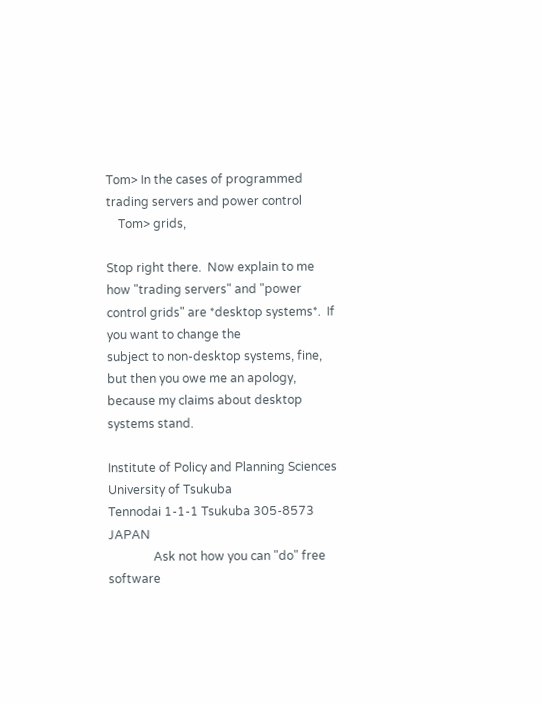Tom> In the cases of programmed trading servers and power control
    Tom> grids,

Stop right there.  Now explain to me how "trading servers" and "power
control grids" are *desktop systems*.  If you want to change the
subject to non-desktop systems, fine, but then you owe me an apology,
because my claims about desktop systems stand.

Institute of Policy and Planning Sciences
University of Tsukuba                    Tennodai 1-1-1 Tsukuba 305-8573 JAPAN
               Ask not how you can "do" free software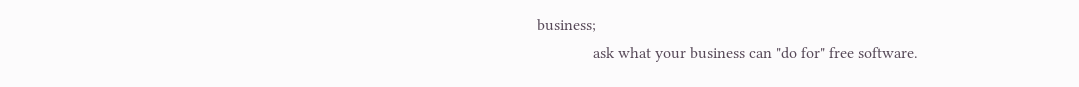business;
              ask what your business can "do for" free software.